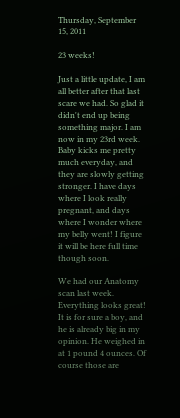Thursday, September 15, 2011

23 weeks!

Just a little update, I am all better after that last scare we had. So glad it didn't end up being something major. I am now in my 23rd week. Baby kicks me pretty much everyday, and they are slowly getting stronger. I have days where I look really pregnant, and days where I wonder where my belly went! I figure it will be here full time though soon.

We had our Anatomy scan last week. Everything looks great! It is for sure a boy, and he is already big in my opinion. He weighed in at 1 pound 4 ounces. Of course those are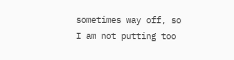sometimes way off, so I am not putting too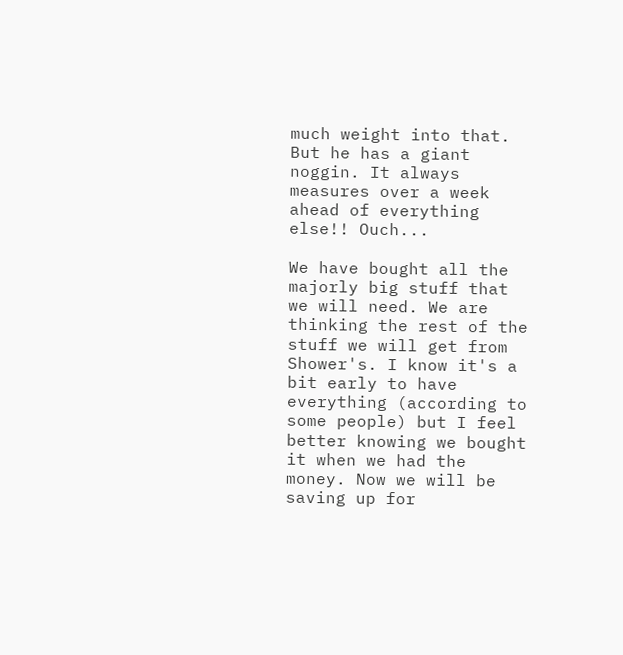much weight into that. But he has a giant noggin. It always measures over a week ahead of everything else!! Ouch...

We have bought all the majorly big stuff that we will need. We are thinking the rest of the stuff we will get from Shower's. I know it's a bit early to have everything (according to some people) but I feel better knowing we bought it when we had the money. Now we will be saving up for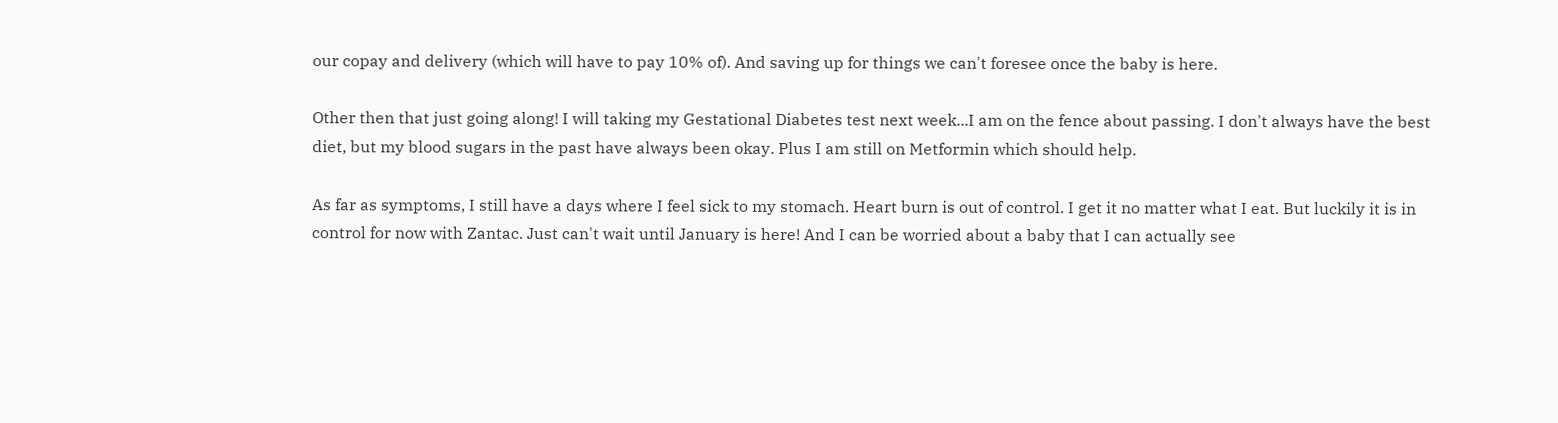our copay and delivery (which will have to pay 10% of). And saving up for things we can't foresee once the baby is here.

Other then that just going along! I will taking my Gestational Diabetes test next week...I am on the fence about passing. I don't always have the best diet, but my blood sugars in the past have always been okay. Plus I am still on Metformin which should help.

As far as symptoms, I still have a days where I feel sick to my stomach. Heart burn is out of control. I get it no matter what I eat. But luckily it is in control for now with Zantac. Just can't wait until January is here! And I can be worried about a baby that I can actually see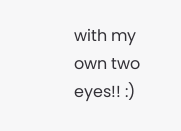with my own two eyes!! :)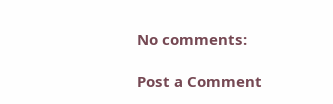No comments:

Post a Comment